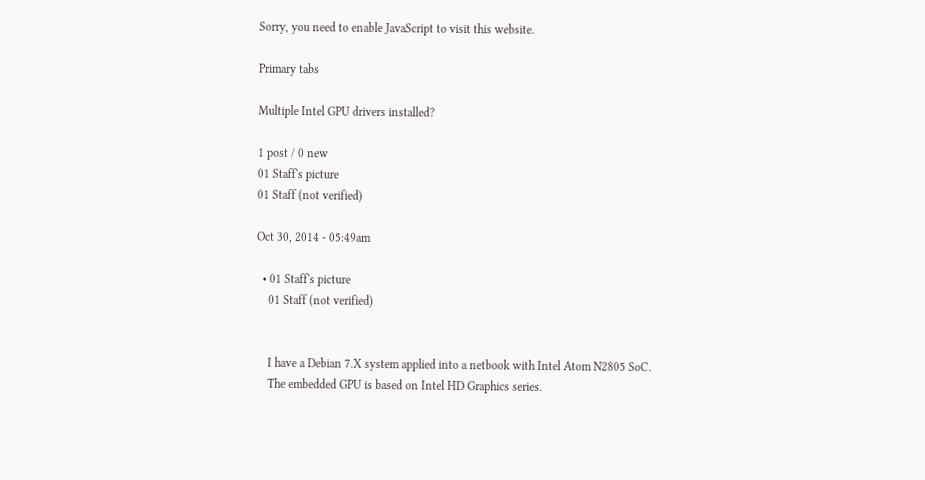Sorry, you need to enable JavaScript to visit this website.

Primary tabs

Multiple Intel GPU drivers installed?

1 post / 0 new
01 Staff's picture
01 Staff (not verified)

Oct 30, 2014 - 05:49am

  • 01 Staff's picture
    01 Staff (not verified)


    I have a Debian 7.X system applied into a netbook with Intel Atom N2805 SoC.
    The embedded GPU is based on Intel HD Graphics series.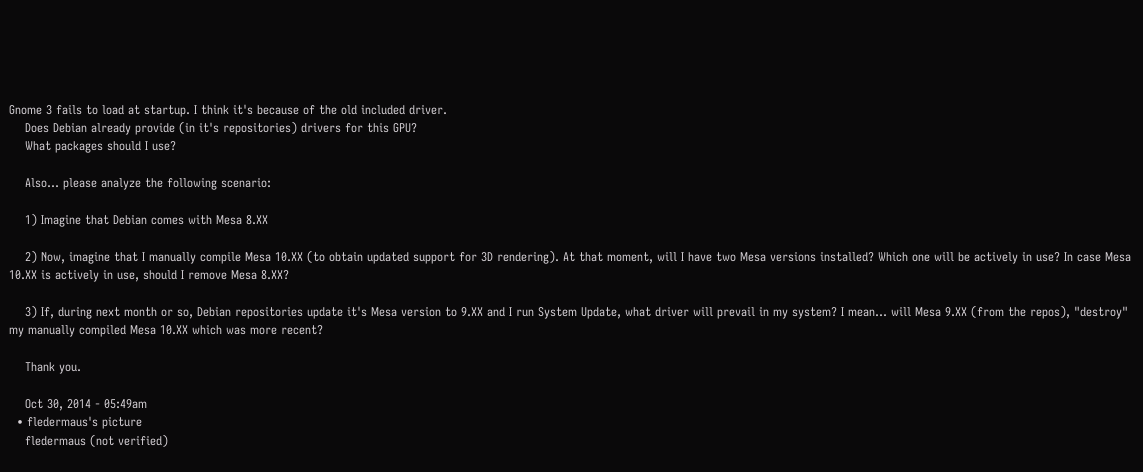Gnome 3 fails to load at startup. I think it's because of the old included driver.
    Does Debian already provide (in it's repositories) drivers for this GPU?
    What packages should I use?

    Also... please analyze the following scenario:

    1) Imagine that Debian comes with Mesa 8.XX

    2) Now, imagine that I manually compile Mesa 10.XX (to obtain updated support for 3D rendering). At that moment, will I have two Mesa versions installed? Which one will be actively in use? In case Mesa 10.XX is actively in use, should I remove Mesa 8.XX?

    3) If, during next month or so, Debian repositories update it's Mesa version to 9.XX and I run System Update, what driver will prevail in my system? I mean... will Mesa 9.XX (from the repos), "destroy" my manually compiled Mesa 10.XX which was more recent?

    Thank you.

    Oct 30, 2014 - 05:49am
  • fledermaus's picture
    fledermaus (not verified)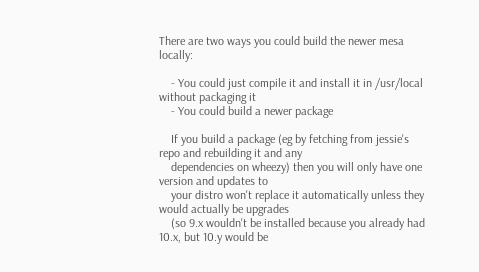There are two ways you could build the newer mesa locally:

    - You could just compile it and install it in /usr/local without packaging it
    - You could build a newer package

    If you build a package (eg by fetching from jessie's repo and rebuilding it and any
    dependencies on wheezy) then you will only have one version and updates to
    your distro won't replace it automatically unless they would actually be upgrades
    (so 9.x wouldn't be installed because you already had 10.x, but 10.y would be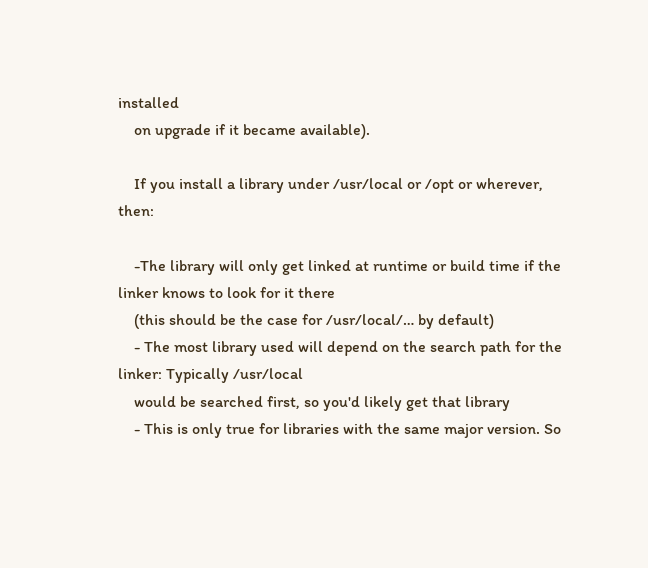installed
    on upgrade if it became available).

    If you install a library under /usr/local or /opt or wherever, then:

    -The library will only get linked at runtime or build time if the linker knows to look for it there
    (this should be the case for /usr/local/… by default)
    - The most library used will depend on the search path for the linker: Typically /usr/local
    would be searched first, so you'd likely get that library
    - This is only true for libraries with the same major version. So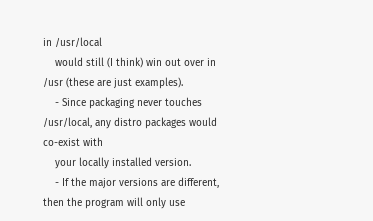in /usr/local
    would still (I think) win out over in /usr (these are just examples).
    - Since packaging never touches /usr/local, any distro packages would co-exist with
    your locally installed version.
    - If the major versions are different, then the program will only use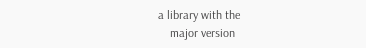a library with the
    major version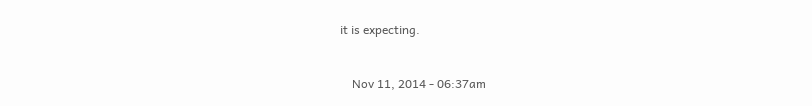it is expecting.


    Nov 11, 2014 - 06:37am